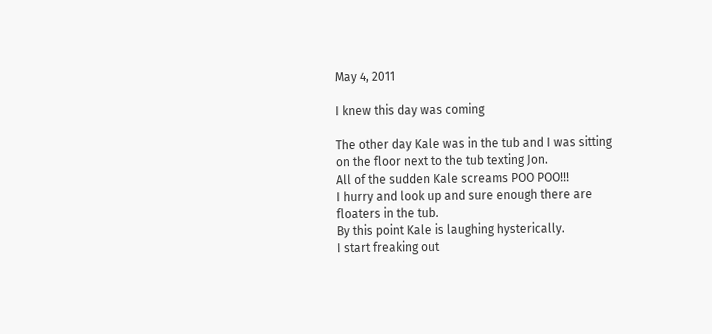May 4, 2011

I knew this day was coming

The other day Kale was in the tub and I was sitting on the floor next to the tub texting Jon.
All of the sudden Kale screams POO POO!!!
I hurry and look up and sure enough there are floaters in the tub.
By this point Kale is laughing hysterically.
I start freaking out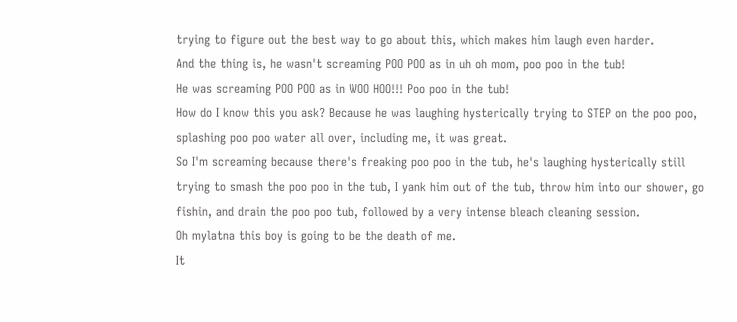trying to figure out the best way to go about this, which makes him laugh even harder.
And the thing is, he wasn't screaming POO POO as in uh oh mom, poo poo in the tub!
He was screaming POO POO as in WOO HOO!!! Poo poo in the tub!
How do I know this you ask? Because he was laughing hysterically trying to STEP on the poo poo, splashing poo poo water all over, including me, it was great.
So I'm screaming because there's freaking poo poo in the tub, he's laughing hysterically still trying to smash the poo poo in the tub, I yank him out of the tub, throw him into our shower, go fishin, and drain the poo poo tub, followed by a very intense bleach cleaning session.
Oh mylatna this boy is going to be the death of me.
It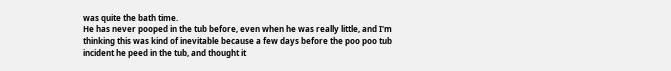was quite the bath time.
He has never pooped in the tub before, even when he was really little, and I'm thinking this was kind of inevitable because a few days before the poo poo tub incident he peed in the tub, and thought it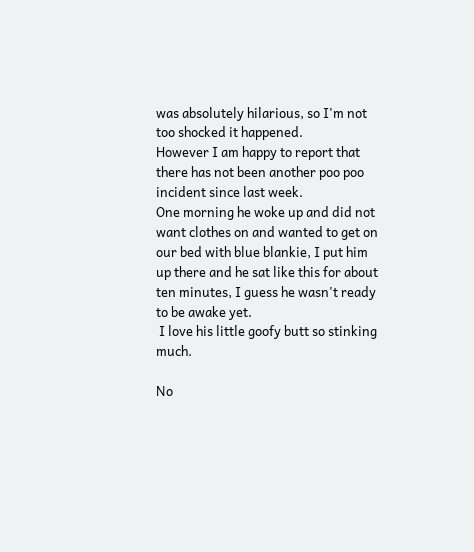was absolutely hilarious, so I'm not too shocked it happened.
However I am happy to report that there has not been another poo poo incident since last week.
One morning he woke up and did not want clothes on and wanted to get on our bed with blue blankie, I put him up there and he sat like this for about ten minutes, I guess he wasn't ready to be awake yet.
 I love his little goofy butt so stinking much.

No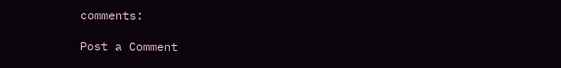comments:

Post a Comment